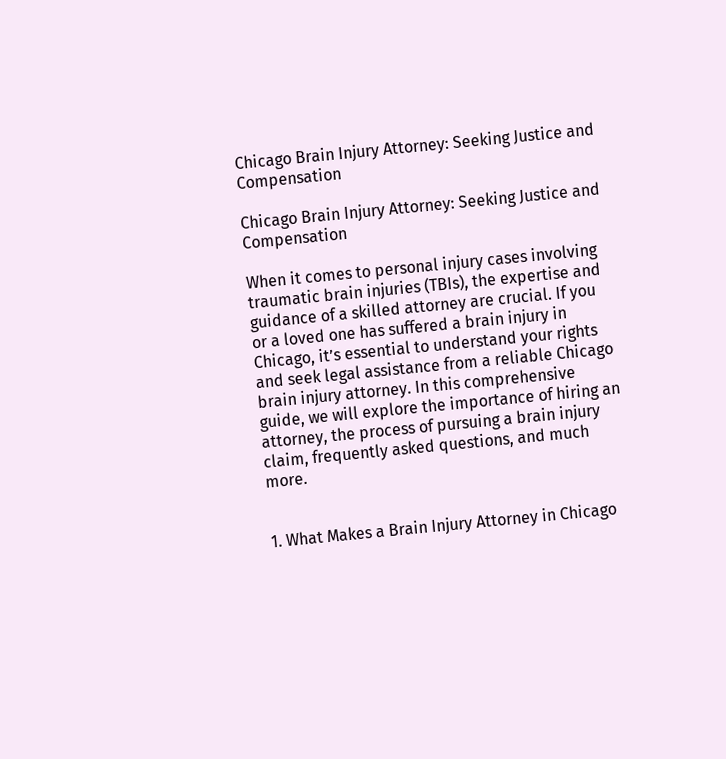Chicago Brain Injury Attorney: Seeking Justice and Compensation

Chicago Brain Injury Attorney: Seeking Justice and Compensation

When it comes to personal injury cases involving traumatic brain injuries (TBIs), the expertise and guidance of a skilled attorney are crucial. If you or a loved one has suffered a brain injury in Chicago, it’s essential to understand your rights and seek legal assistance from a reliable Chicago brain injury attorney. In this comprehensive guide, we will explore the importance of hiring an attorney, the process of pursuing a brain injury claim, frequently asked questions, and much more.


1. What Makes a Brain Injury Attorney in Chicago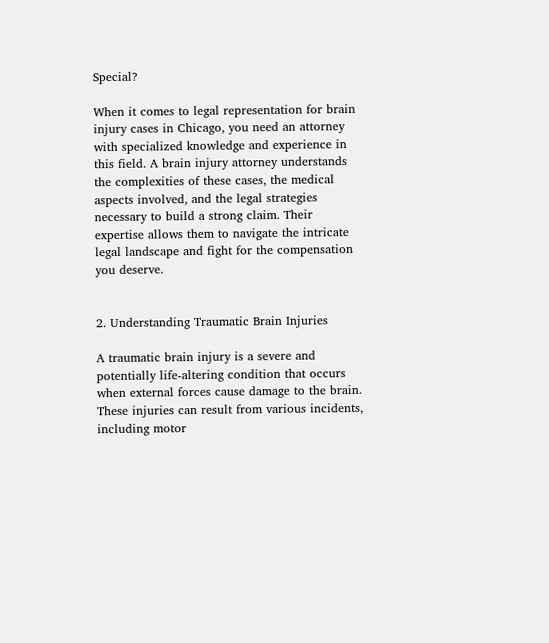Special?

When it comes to legal representation for brain injury cases in Chicago, you need an attorney with specialized knowledge and experience in this field. A brain injury attorney understands the complexities of these cases, the medical aspects involved, and the legal strategies necessary to build a strong claim. Their expertise allows them to navigate the intricate legal landscape and fight for the compensation you deserve.


2. Understanding Traumatic Brain Injuries

A traumatic brain injury is a severe and potentially life-altering condition that occurs when external forces cause damage to the brain. These injuries can result from various incidents, including motor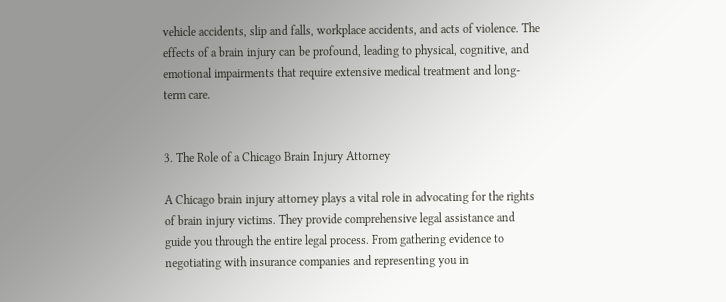vehicle accidents, slip and falls, workplace accidents, and acts of violence. The effects of a brain injury can be profound, leading to physical, cognitive, and emotional impairments that require extensive medical treatment and long-term care.


3. The Role of a Chicago Brain Injury Attorney

A Chicago brain injury attorney plays a vital role in advocating for the rights of brain injury victims. They provide comprehensive legal assistance and guide you through the entire legal process. From gathering evidence to negotiating with insurance companies and representing you in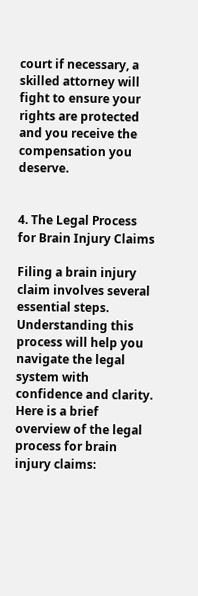court if necessary, a skilled attorney will fight to ensure your rights are protected and you receive the compensation you deserve.


4. The Legal Process for Brain Injury Claims

Filing a brain injury claim involves several essential steps. Understanding this process will help you navigate the legal system with confidence and clarity. Here is a brief overview of the legal process for brain injury claims: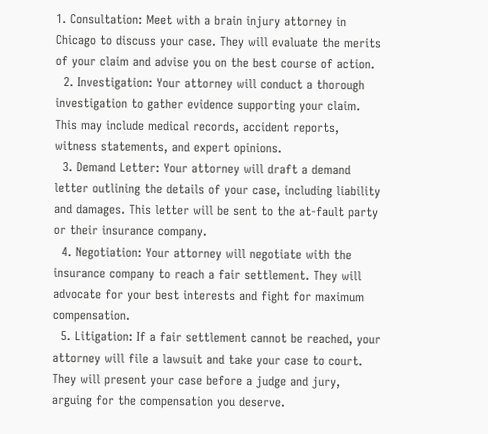1. Consultation: Meet with a brain injury attorney in Chicago to discuss your case. They will evaluate the merits of your claim and advise you on the best course of action.
  2. Investigation: Your attorney will conduct a thorough investigation to gather evidence supporting your claim. This may include medical records, accident reports, witness statements, and expert opinions.
  3. Demand Letter: Your attorney will draft a demand letter outlining the details of your case, including liability and damages. This letter will be sent to the at-fault party or their insurance company.
  4. Negotiation: Your attorney will negotiate with the insurance company to reach a fair settlement. They will advocate for your best interests and fight for maximum compensation.
  5. Litigation: If a fair settlement cannot be reached, your attorney will file a lawsuit and take your case to court. They will present your case before a judge and jury, arguing for the compensation you deserve.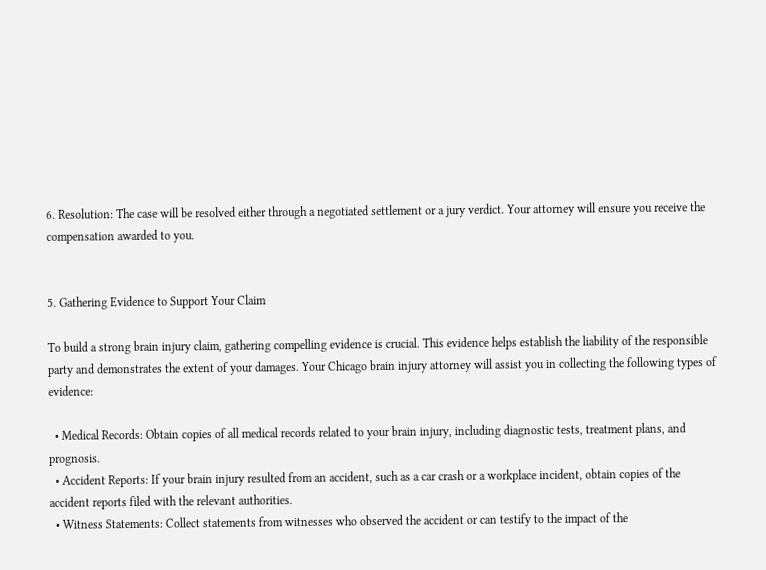6. Resolution: The case will be resolved either through a negotiated settlement or a jury verdict. Your attorney will ensure you receive the compensation awarded to you.


5. Gathering Evidence to Support Your Claim

To build a strong brain injury claim, gathering compelling evidence is crucial. This evidence helps establish the liability of the responsible party and demonstrates the extent of your damages. Your Chicago brain injury attorney will assist you in collecting the following types of evidence:

  • Medical Records: Obtain copies of all medical records related to your brain injury, including diagnostic tests, treatment plans, and prognosis.
  • Accident Reports: If your brain injury resulted from an accident, such as a car crash or a workplace incident, obtain copies of the accident reports filed with the relevant authorities.
  • Witness Statements: Collect statements from witnesses who observed the accident or can testify to the impact of the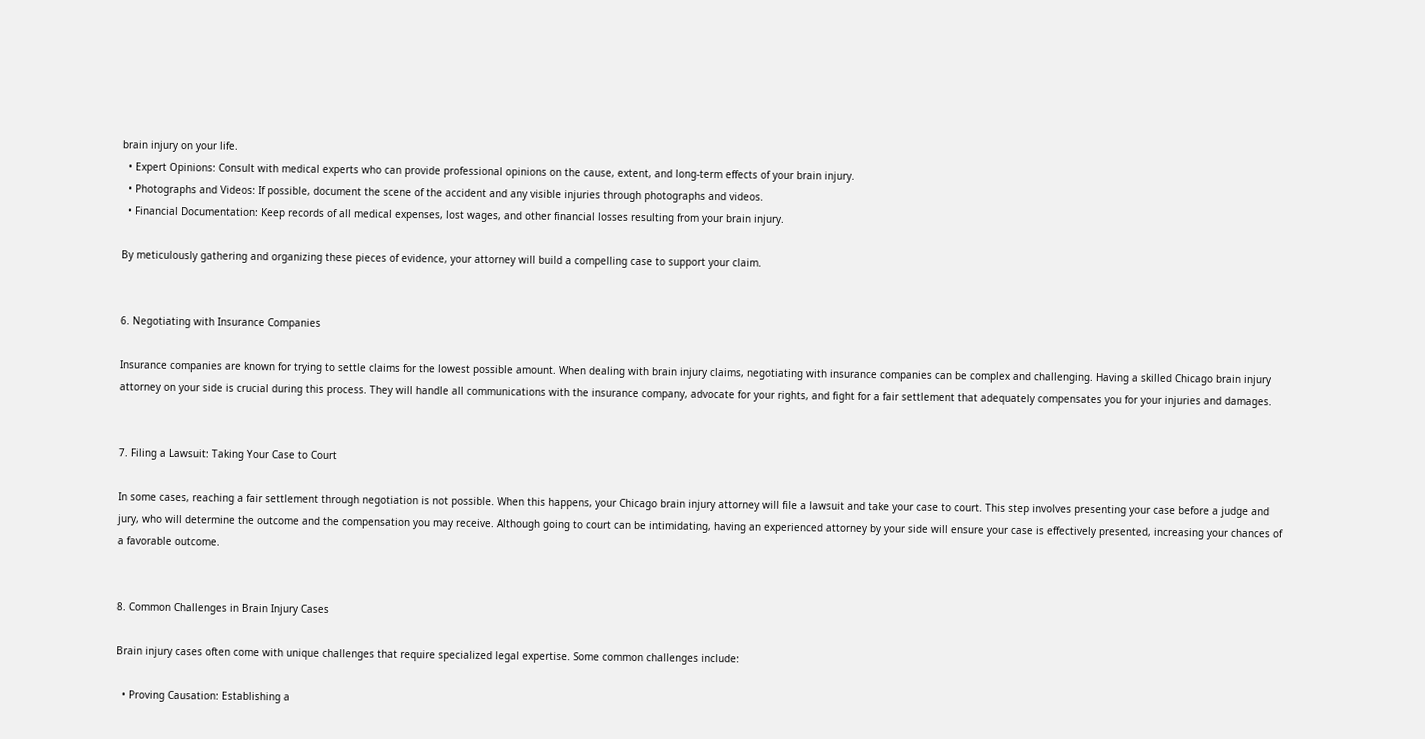brain injury on your life.
  • Expert Opinions: Consult with medical experts who can provide professional opinions on the cause, extent, and long-term effects of your brain injury.
  • Photographs and Videos: If possible, document the scene of the accident and any visible injuries through photographs and videos.
  • Financial Documentation: Keep records of all medical expenses, lost wages, and other financial losses resulting from your brain injury.

By meticulously gathering and organizing these pieces of evidence, your attorney will build a compelling case to support your claim.


6. Negotiating with Insurance Companies

Insurance companies are known for trying to settle claims for the lowest possible amount. When dealing with brain injury claims, negotiating with insurance companies can be complex and challenging. Having a skilled Chicago brain injury attorney on your side is crucial during this process. They will handle all communications with the insurance company, advocate for your rights, and fight for a fair settlement that adequately compensates you for your injuries and damages.


7. Filing a Lawsuit: Taking Your Case to Court

In some cases, reaching a fair settlement through negotiation is not possible. When this happens, your Chicago brain injury attorney will file a lawsuit and take your case to court. This step involves presenting your case before a judge and jury, who will determine the outcome and the compensation you may receive. Although going to court can be intimidating, having an experienced attorney by your side will ensure your case is effectively presented, increasing your chances of a favorable outcome.


8. Common Challenges in Brain Injury Cases

Brain injury cases often come with unique challenges that require specialized legal expertise. Some common challenges include:

  • Proving Causation: Establishing a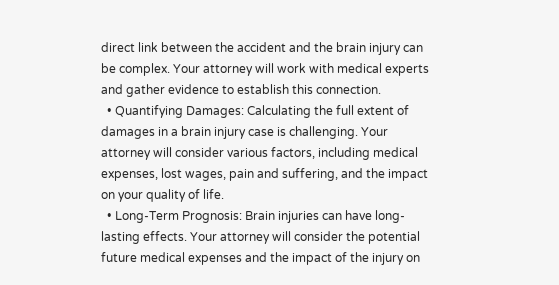direct link between the accident and the brain injury can be complex. Your attorney will work with medical experts and gather evidence to establish this connection.
  • Quantifying Damages: Calculating the full extent of damages in a brain injury case is challenging. Your attorney will consider various factors, including medical expenses, lost wages, pain and suffering, and the impact on your quality of life.
  • Long-Term Prognosis: Brain injuries can have long-lasting effects. Your attorney will consider the potential future medical expenses and the impact of the injury on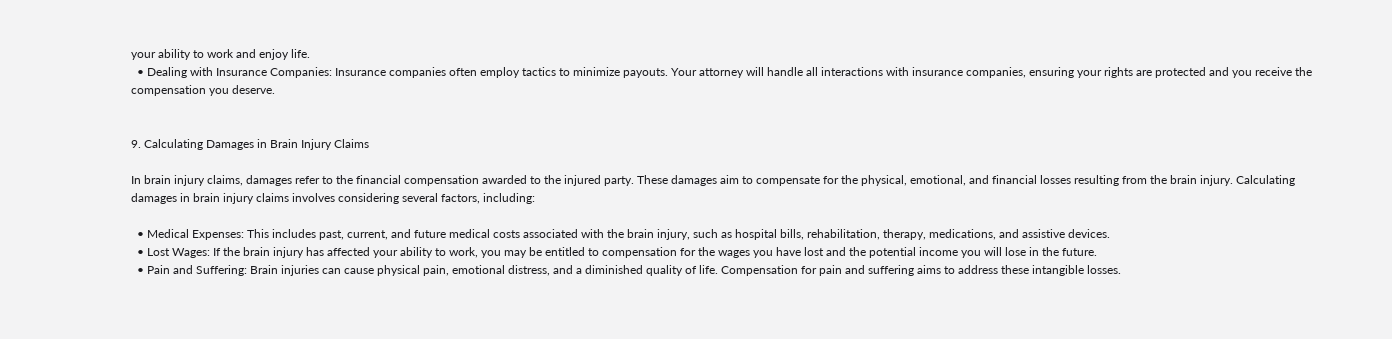your ability to work and enjoy life.
  • Dealing with Insurance Companies: Insurance companies often employ tactics to minimize payouts. Your attorney will handle all interactions with insurance companies, ensuring your rights are protected and you receive the compensation you deserve.


9. Calculating Damages in Brain Injury Claims

In brain injury claims, damages refer to the financial compensation awarded to the injured party. These damages aim to compensate for the physical, emotional, and financial losses resulting from the brain injury. Calculating damages in brain injury claims involves considering several factors, including:

  • Medical Expenses: This includes past, current, and future medical costs associated with the brain injury, such as hospital bills, rehabilitation, therapy, medications, and assistive devices.
  • Lost Wages: If the brain injury has affected your ability to work, you may be entitled to compensation for the wages you have lost and the potential income you will lose in the future.
  • Pain and Suffering: Brain injuries can cause physical pain, emotional distress, and a diminished quality of life. Compensation for pain and suffering aims to address these intangible losses.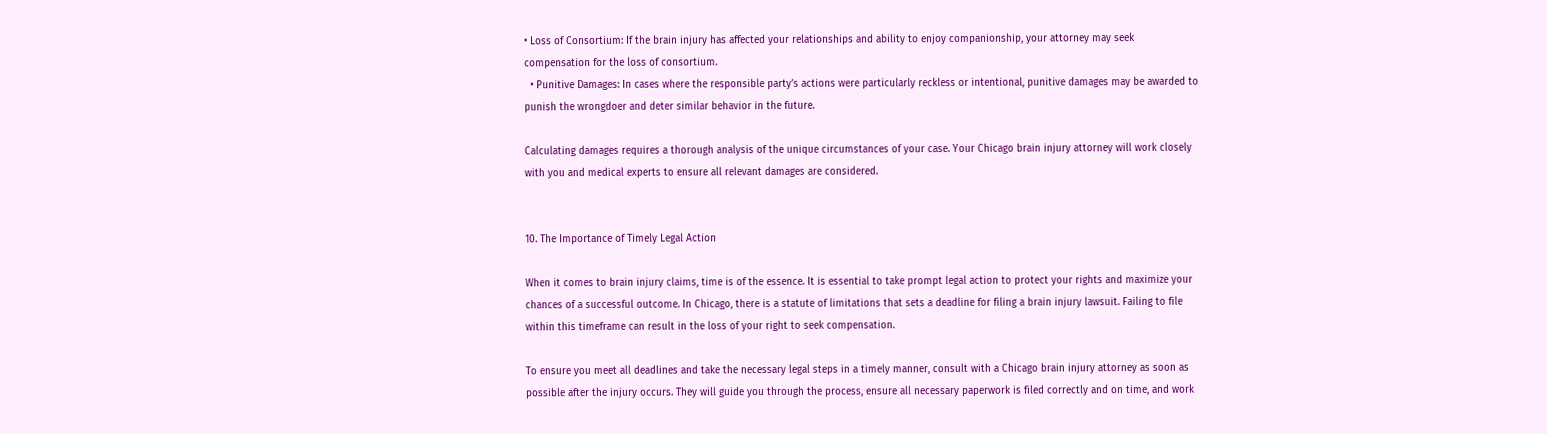• Loss of Consortium: If the brain injury has affected your relationships and ability to enjoy companionship, your attorney may seek compensation for the loss of consortium.
  • Punitive Damages: In cases where the responsible party’s actions were particularly reckless or intentional, punitive damages may be awarded to punish the wrongdoer and deter similar behavior in the future.

Calculating damages requires a thorough analysis of the unique circumstances of your case. Your Chicago brain injury attorney will work closely with you and medical experts to ensure all relevant damages are considered.


10. The Importance of Timely Legal Action

When it comes to brain injury claims, time is of the essence. It is essential to take prompt legal action to protect your rights and maximize your chances of a successful outcome. In Chicago, there is a statute of limitations that sets a deadline for filing a brain injury lawsuit. Failing to file within this timeframe can result in the loss of your right to seek compensation.

To ensure you meet all deadlines and take the necessary legal steps in a timely manner, consult with a Chicago brain injury attorney as soon as possible after the injury occurs. They will guide you through the process, ensure all necessary paperwork is filed correctly and on time, and work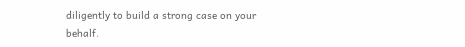diligently to build a strong case on your behalf.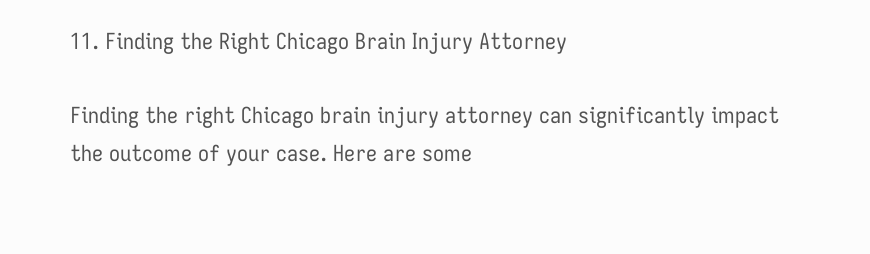11. Finding the Right Chicago Brain Injury Attorney

Finding the right Chicago brain injury attorney can significantly impact the outcome of your case. Here are some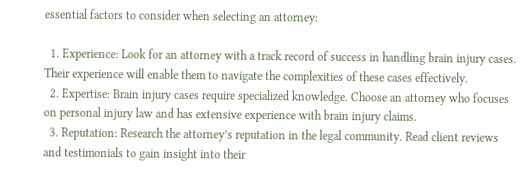essential factors to consider when selecting an attorney:

  1. Experience: Look for an attorney with a track record of success in handling brain injury cases. Their experience will enable them to navigate the complexities of these cases effectively.
  2. Expertise: Brain injury cases require specialized knowledge. Choose an attorney who focuses on personal injury law and has extensive experience with brain injury claims.
  3. Reputation: Research the attorney’s reputation in the legal community. Read client reviews and testimonials to gain insight into their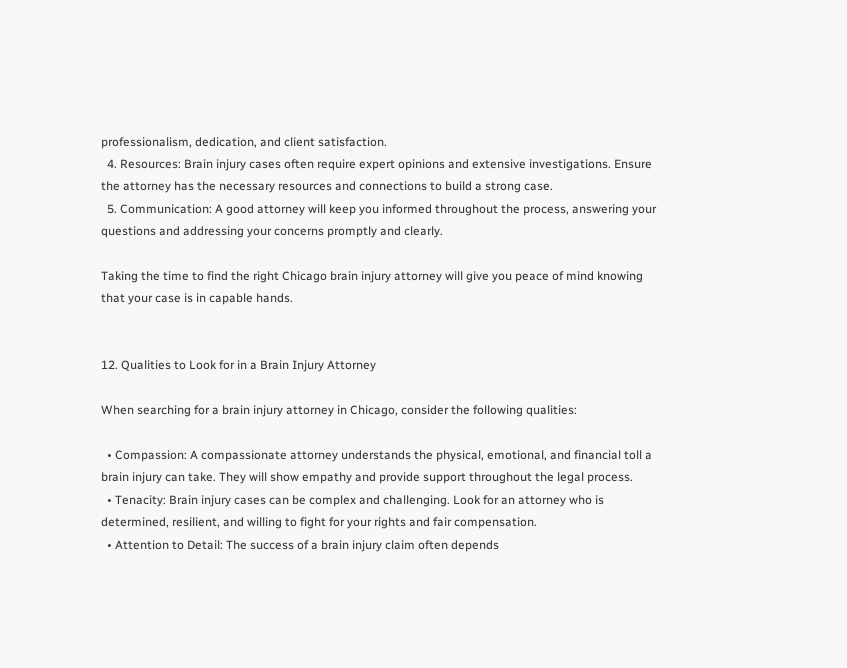professionalism, dedication, and client satisfaction.
  4. Resources: Brain injury cases often require expert opinions and extensive investigations. Ensure the attorney has the necessary resources and connections to build a strong case.
  5. Communication: A good attorney will keep you informed throughout the process, answering your questions and addressing your concerns promptly and clearly.

Taking the time to find the right Chicago brain injury attorney will give you peace of mind knowing that your case is in capable hands.


12. Qualities to Look for in a Brain Injury Attorney

When searching for a brain injury attorney in Chicago, consider the following qualities:

  • Compassion: A compassionate attorney understands the physical, emotional, and financial toll a brain injury can take. They will show empathy and provide support throughout the legal process.
  • Tenacity: Brain injury cases can be complex and challenging. Look for an attorney who is determined, resilient, and willing to fight for your rights and fair compensation.
  • Attention to Detail: The success of a brain injury claim often depends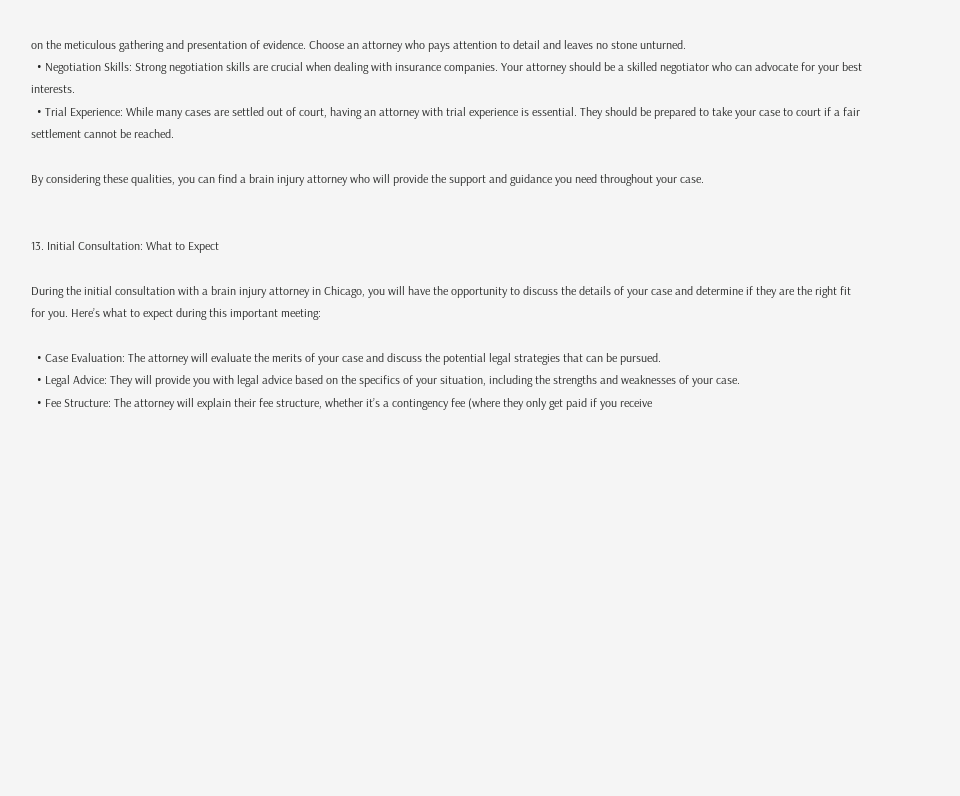on the meticulous gathering and presentation of evidence. Choose an attorney who pays attention to detail and leaves no stone unturned.
  • Negotiation Skills: Strong negotiation skills are crucial when dealing with insurance companies. Your attorney should be a skilled negotiator who can advocate for your best interests.
  • Trial Experience: While many cases are settled out of court, having an attorney with trial experience is essential. They should be prepared to take your case to court if a fair settlement cannot be reached.

By considering these qualities, you can find a brain injury attorney who will provide the support and guidance you need throughout your case.


13. Initial Consultation: What to Expect

During the initial consultation with a brain injury attorney in Chicago, you will have the opportunity to discuss the details of your case and determine if they are the right fit for you. Here’s what to expect during this important meeting:

  • Case Evaluation: The attorney will evaluate the merits of your case and discuss the potential legal strategies that can be pursued.
  • Legal Advice: They will provide you with legal advice based on the specifics of your situation, including the strengths and weaknesses of your case.
  • Fee Structure: The attorney will explain their fee structure, whether it’s a contingency fee (where they only get paid if you receive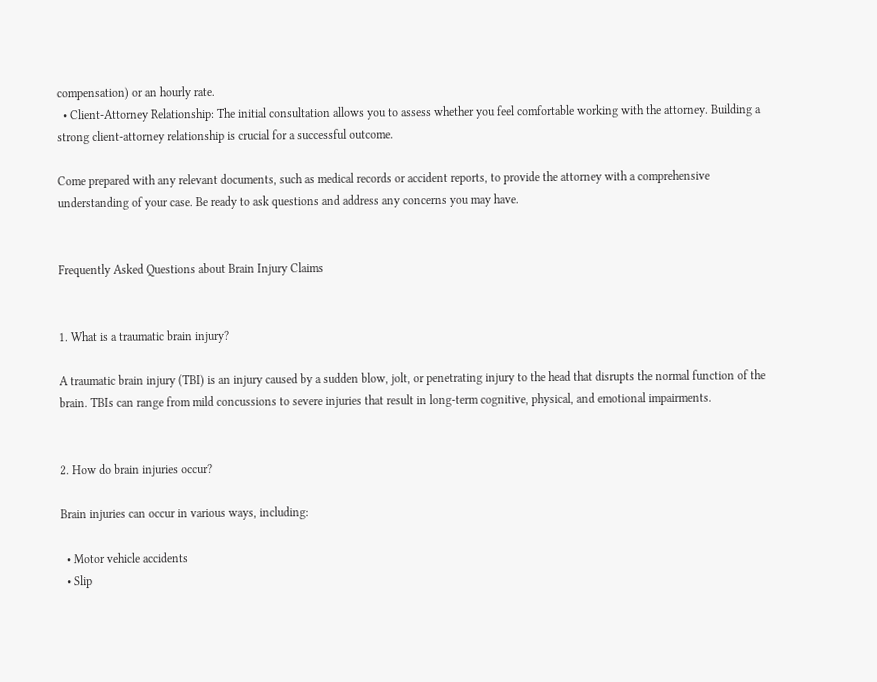compensation) or an hourly rate.
  • Client-Attorney Relationship: The initial consultation allows you to assess whether you feel comfortable working with the attorney. Building a strong client-attorney relationship is crucial for a successful outcome.

Come prepared with any relevant documents, such as medical records or accident reports, to provide the attorney with a comprehensive understanding of your case. Be ready to ask questions and address any concerns you may have.


Frequently Asked Questions about Brain Injury Claims


1. What is a traumatic brain injury?

A traumatic brain injury (TBI) is an injury caused by a sudden blow, jolt, or penetrating injury to the head that disrupts the normal function of the brain. TBIs can range from mild concussions to severe injuries that result in long-term cognitive, physical, and emotional impairments.


2. How do brain injuries occur?

Brain injuries can occur in various ways, including:

  • Motor vehicle accidents
  • Slip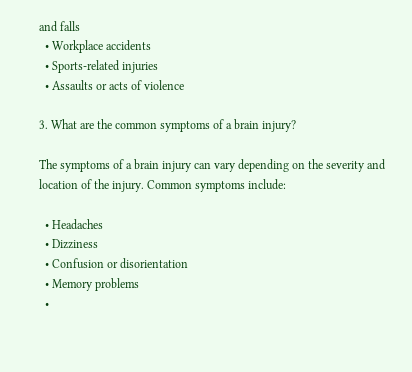and falls
  • Workplace accidents
  • Sports-related injuries
  • Assaults or acts of violence

3. What are the common symptoms of a brain injury?

The symptoms of a brain injury can vary depending on the severity and location of the injury. Common symptoms include:

  • Headaches
  • Dizziness
  • Confusion or disorientation
  • Memory problems
  •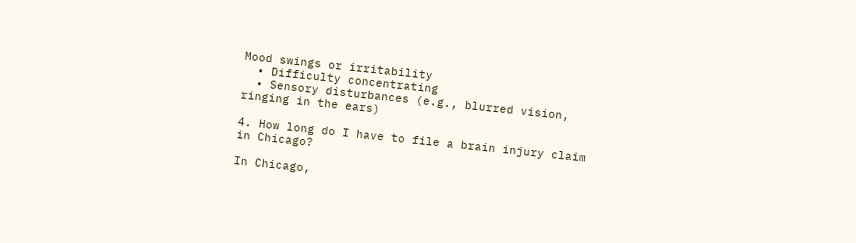Mood swings or irritability
  • Difficulty concentrating
  • Sensory disturbances (e.g., blurred vision, ringing in the ears)

4. How long do I have to file a brain injury claim in Chicago?

In Chicago,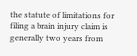the statute of limitations for filing a brain injury claim is generally two years from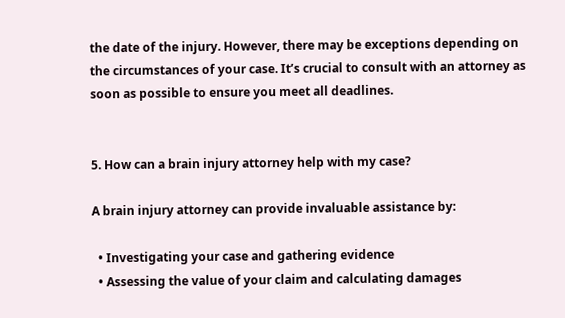the date of the injury. However, there may be exceptions depending on the circumstances of your case. It’s crucial to consult with an attorney as soon as possible to ensure you meet all deadlines.


5. How can a brain injury attorney help with my case?

A brain injury attorney can provide invaluable assistance by:

  • Investigating your case and gathering evidence
  • Assessing the value of your claim and calculating damages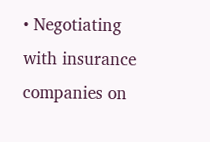• Negotiating with insurance companies on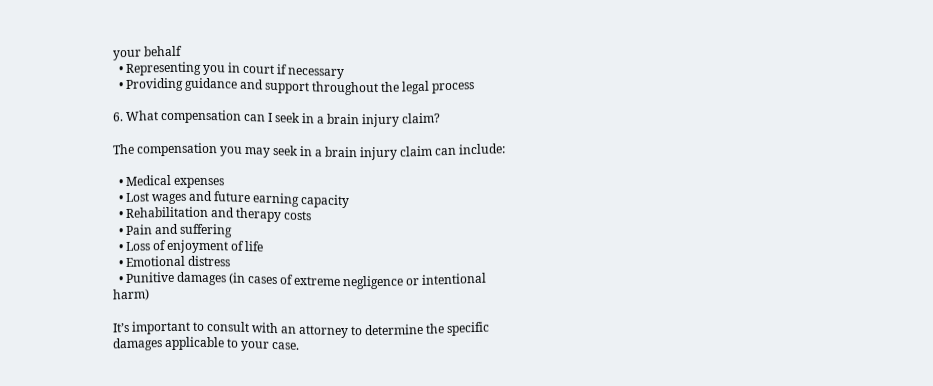your behalf
  • Representing you in court if necessary
  • Providing guidance and support throughout the legal process

6. What compensation can I seek in a brain injury claim?

The compensation you may seek in a brain injury claim can include:

  • Medical expenses
  • Lost wages and future earning capacity
  • Rehabilitation and therapy costs
  • Pain and suffering
  • Loss of enjoyment of life
  • Emotional distress
  • Punitive damages (in cases of extreme negligence or intentional harm)

It’s important to consult with an attorney to determine the specific damages applicable to your case.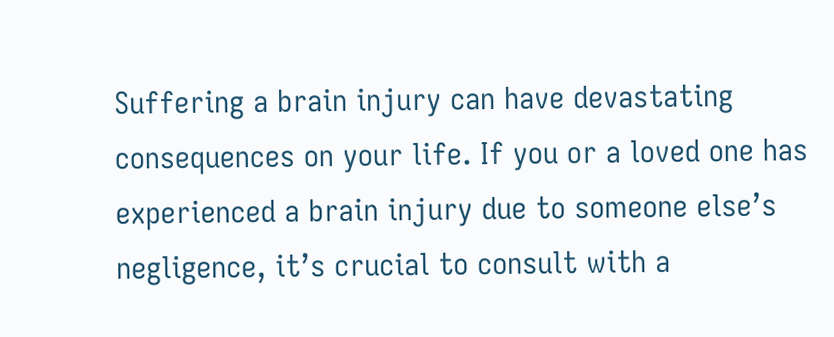Suffering a brain injury can have devastating consequences on your life. If you or a loved one has experienced a brain injury due to someone else’s negligence, it’s crucial to consult with a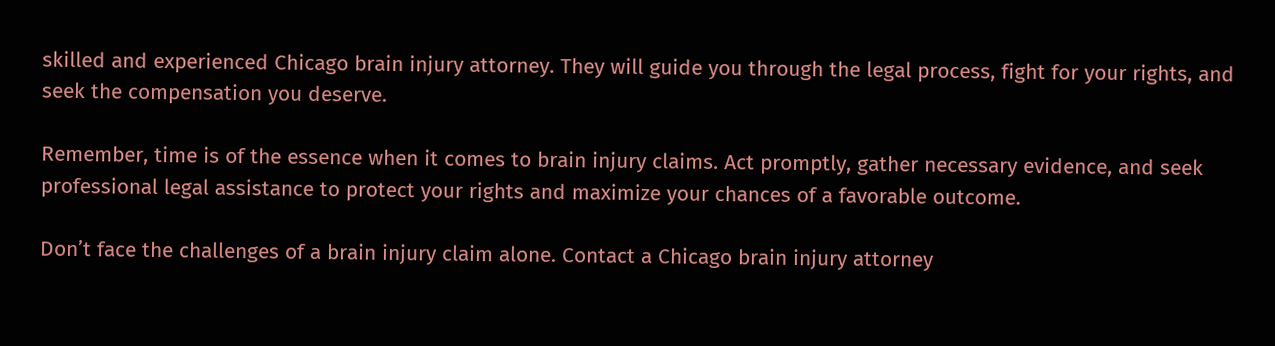skilled and experienced Chicago brain injury attorney. They will guide you through the legal process, fight for your rights, and seek the compensation you deserve.

Remember, time is of the essence when it comes to brain injury claims. Act promptly, gather necessary evidence, and seek professional legal assistance to protect your rights and maximize your chances of a favorable outcome.

Don’t face the challenges of a brain injury claim alone. Contact a Chicago brain injury attorney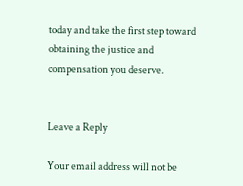today and take the first step toward obtaining the justice and compensation you deserve.


Leave a Reply

Your email address will not be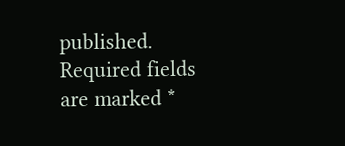published. Required fields are marked *